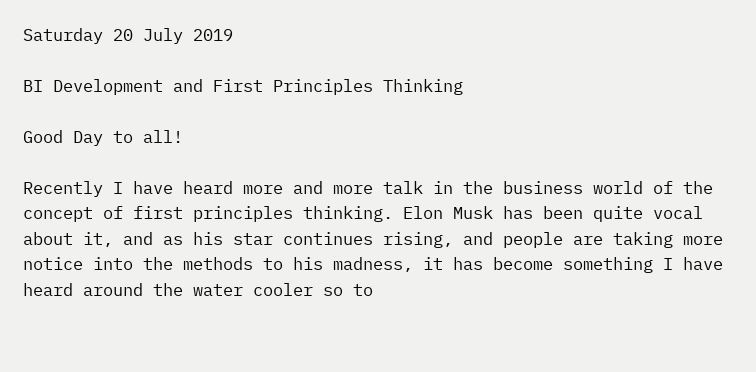Saturday 20 July 2019

BI Development and First Principles Thinking

Good Day to all!

Recently I have heard more and more talk in the business world of the concept of first principles thinking. Elon Musk has been quite vocal about it, and as his star continues rising, and people are taking more notice into the methods to his madness, it has become something I have heard around the water cooler so to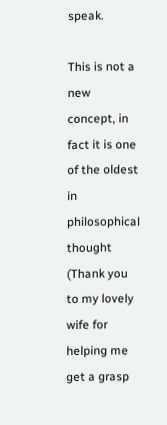speak.

This is not a new concept, in fact it is one of the oldest in philosophical thought (Thank you to my lovely wife for helping me get a grasp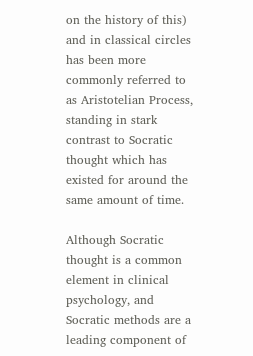on the history of this) and in classical circles has been more commonly referred to as Aristotelian Process, standing in stark contrast to Socratic thought which has existed for around the same amount of time.

Although Socratic thought is a common element in clinical psychology, and Socratic methods are a leading component of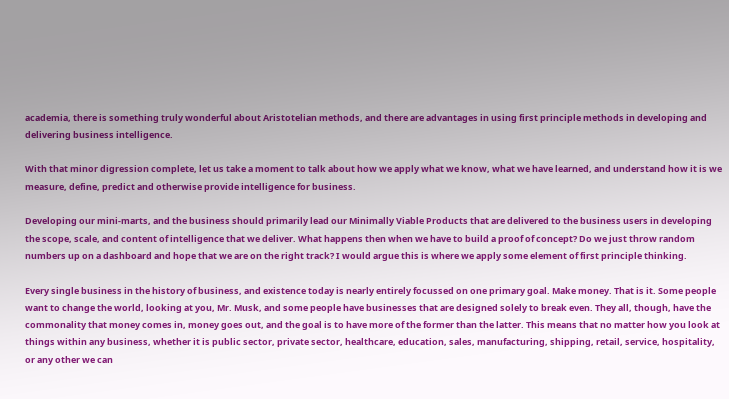academia, there is something truly wonderful about Aristotelian methods, and there are advantages in using first principle methods in developing and delivering business intelligence.

With that minor digression complete, let us take a moment to talk about how we apply what we know, what we have learned, and understand how it is we measure, define, predict and otherwise provide intelligence for business.

Developing our mini-marts, and the business should primarily lead our Minimally Viable Products that are delivered to the business users in developing the scope, scale, and content of intelligence that we deliver. What happens then when we have to build a proof of concept? Do we just throw random numbers up on a dashboard and hope that we are on the right track? I would argue this is where we apply some element of first principle thinking.

Every single business in the history of business, and existence today is nearly entirely focussed on one primary goal. Make money. That is it. Some people want to change the world, looking at you, Mr. Musk, and some people have businesses that are designed solely to break even. They all, though, have the commonality that money comes in, money goes out, and the goal is to have more of the former than the latter. This means that no matter how you look at things within any business, whether it is public sector, private sector, healthcare, education, sales, manufacturing, shipping, retail, service, hospitality, or any other we can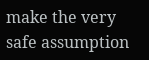make the very safe assumption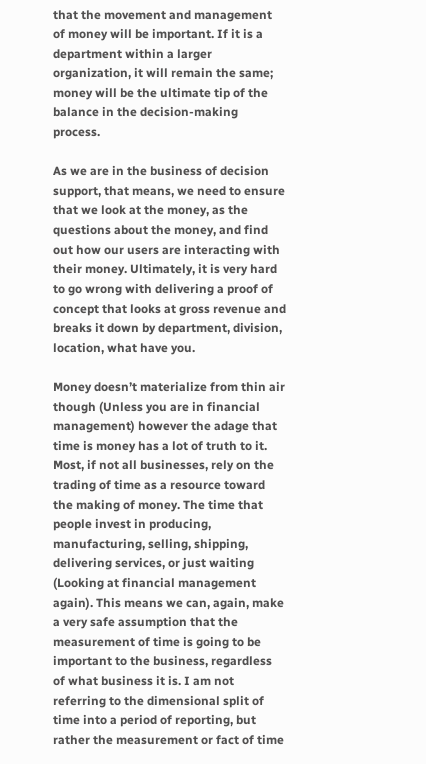that the movement and management of money will be important. If it is a department within a larger organization, it will remain the same; money will be the ultimate tip of the balance in the decision-making process.

As we are in the business of decision support, that means, we need to ensure that we look at the money, as the questions about the money, and find out how our users are interacting with their money. Ultimately, it is very hard to go wrong with delivering a proof of concept that looks at gross revenue and breaks it down by department, division, location, what have you.

Money doesn’t materialize from thin air though (Unless you are in financial management) however the adage that time is money has a lot of truth to it. Most, if not all businesses, rely on the trading of time as a resource toward the making of money. The time that people invest in producing, manufacturing, selling, shipping, delivering services, or just waiting (Looking at financial management again). This means we can, again, make a very safe assumption that the measurement of time is going to be important to the business, regardless of what business it is. I am not referring to the dimensional split of time into a period of reporting, but rather the measurement or fact of time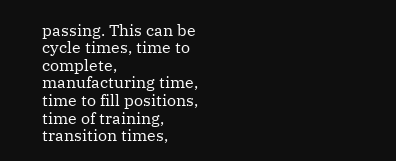passing. This can be cycle times, time to complete, manufacturing time, time to fill positions, time of training, transition times,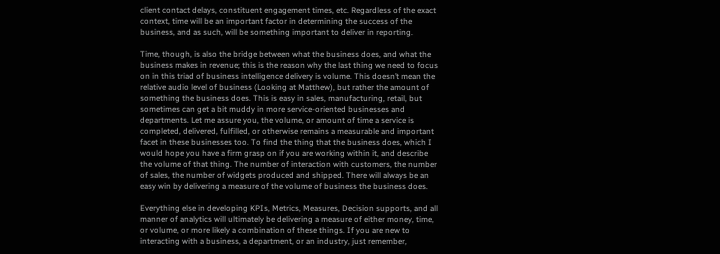client contact delays, constituent engagement times, etc. Regardless of the exact context, time will be an important factor in determining the success of the business, and as such, will be something important to deliver in reporting.

Time, though, is also the bridge between what the business does, and what the business makes in revenue; this is the reason why the last thing we need to focus on in this triad of business intelligence delivery is volume. This doesn’t mean the relative audio level of business (Looking at Matthew), but rather the amount of something the business does. This is easy in sales, manufacturing, retail, but sometimes can get a bit muddy in more service-oriented businesses and departments. Let me assure you, the volume, or amount of time a service is completed, delivered, fulfilled, or otherwise remains a measurable and important facet in these businesses too. To find the thing that the business does, which I would hope you have a firm grasp on if you are working within it, and describe the volume of that thing. The number of interaction with customers, the number of sales, the number of widgets produced and shipped. There will always be an easy win by delivering a measure of the volume of business the business does.

Everything else in developing KPIs, Metrics, Measures, Decision supports, and all manner of analytics will ultimately be delivering a measure of either money, time, or volume, or more likely a combination of these things. If you are new to interacting with a business, a department, or an industry, just remember,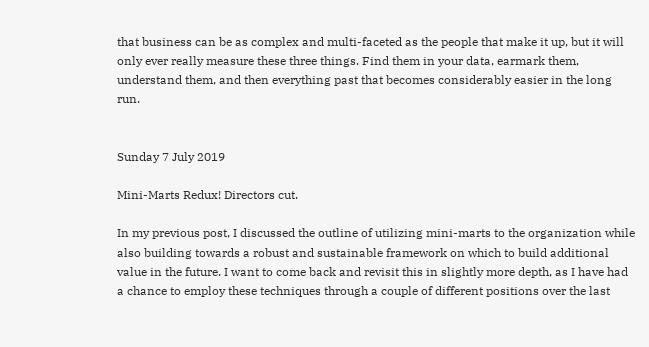that business can be as complex and multi-faceted as the people that make it up, but it will only ever really measure these three things. Find them in your data, earmark them, understand them, and then everything past that becomes considerably easier in the long run.


Sunday 7 July 2019

Mini-Marts Redux! Directors cut.

In my previous post, I discussed the outline of utilizing mini-marts to the organization while also building towards a robust and sustainable framework on which to build additional value in the future. I want to come back and revisit this in slightly more depth, as I have had a chance to employ these techniques through a couple of different positions over the last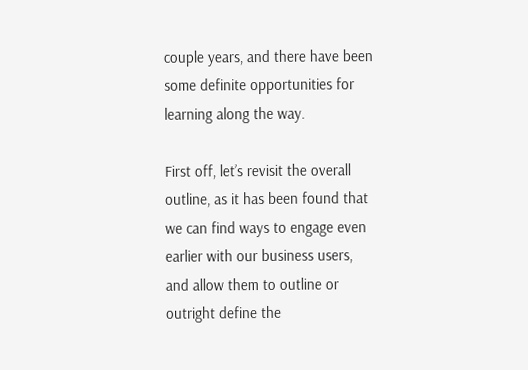couple years, and there have been some definite opportunities for learning along the way.

First off, let’s revisit the overall outline, as it has been found that we can find ways to engage even earlier with our business users, and allow them to outline or outright define the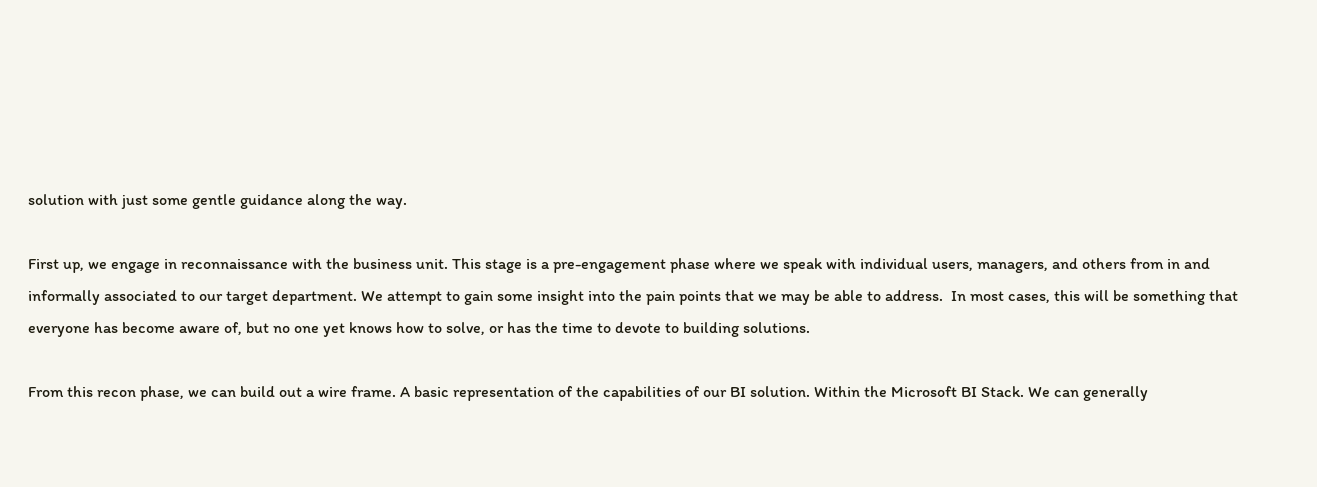solution with just some gentle guidance along the way.

First up, we engage in reconnaissance with the business unit. This stage is a pre-engagement phase where we speak with individual users, managers, and others from in and informally associated to our target department. We attempt to gain some insight into the pain points that we may be able to address.  In most cases, this will be something that everyone has become aware of, but no one yet knows how to solve, or has the time to devote to building solutions.

From this recon phase, we can build out a wire frame. A basic representation of the capabilities of our BI solution. Within the Microsoft BI Stack. We can generally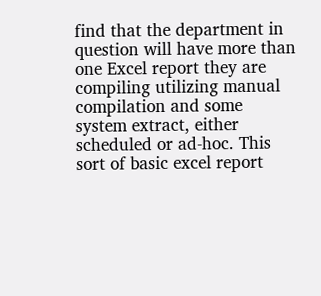find that the department in question will have more than one Excel report they are compiling utilizing manual compilation and some system extract, either scheduled or ad-hoc. This sort of basic excel report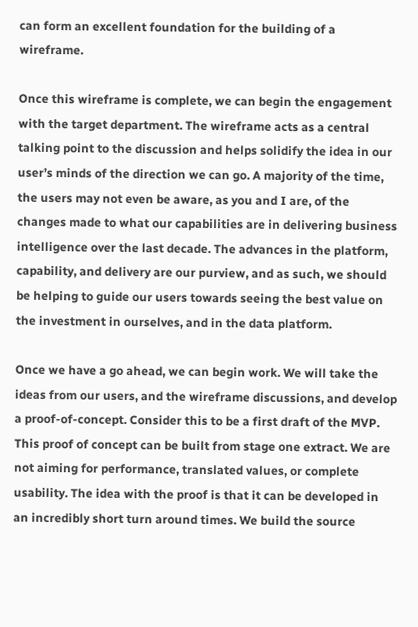can form an excellent foundation for the building of a wireframe.

Once this wireframe is complete, we can begin the engagement with the target department. The wireframe acts as a central talking point to the discussion and helps solidify the idea in our user’s minds of the direction we can go. A majority of the time, the users may not even be aware, as you and I are, of the changes made to what our capabilities are in delivering business intelligence over the last decade. The advances in the platform, capability, and delivery are our purview, and as such, we should be helping to guide our users towards seeing the best value on the investment in ourselves, and in the data platform.

Once we have a go ahead, we can begin work. We will take the ideas from our users, and the wireframe discussions, and develop a proof-of-concept. Consider this to be a first draft of the MVP. This proof of concept can be built from stage one extract. We are not aiming for performance, translated values, or complete usability. The idea with the proof is that it can be developed in an incredibly short turn around times. We build the source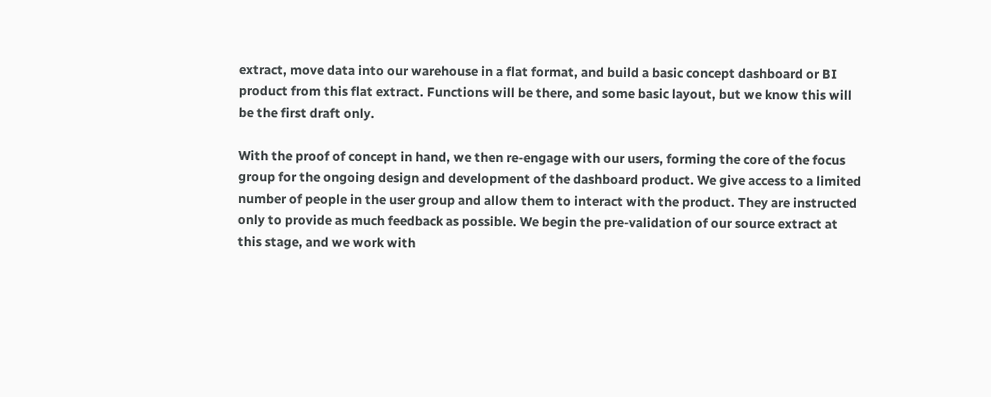extract, move data into our warehouse in a flat format, and build a basic concept dashboard or BI product from this flat extract. Functions will be there, and some basic layout, but we know this will be the first draft only.

With the proof of concept in hand, we then re-engage with our users, forming the core of the focus group for the ongoing design and development of the dashboard product. We give access to a limited number of people in the user group and allow them to interact with the product. They are instructed only to provide as much feedback as possible. We begin the pre-validation of our source extract at this stage, and we work with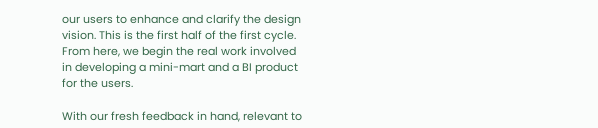our users to enhance and clarify the design vision. This is the first half of the first cycle. From here, we begin the real work involved in developing a mini-mart and a BI product for the users.

With our fresh feedback in hand, relevant to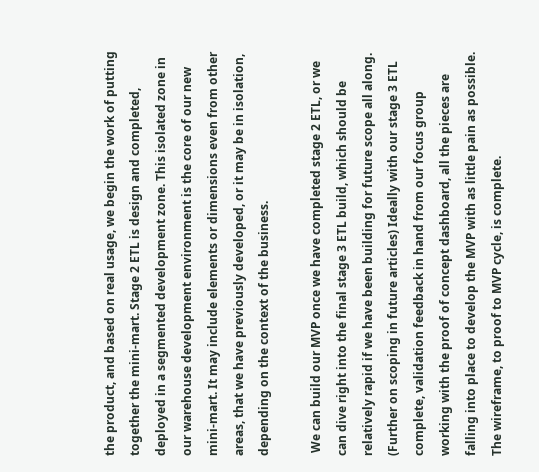the product, and based on real usage, we begin the work of putting together the mini-mart. Stage 2 ETL is design and completed, deployed in a segmented development zone. This isolated zone in our warehouse development environment is the core of our new mini-mart. It may include elements or dimensions even from other areas, that we have previously developed, or it may be in isolation, depending on the context of the business.

 We can build our MVP once we have completed stage 2 ETL, or we can dive right into the final stage 3 ETL build, which should be relatively rapid if we have been building for future scope all along. (Further on scoping in future articles) Ideally with our stage 3 ETL complete, validation feedback in hand from our focus group working with the proof of concept dashboard, all the pieces are falling into place to develop the MVP with as little pain as possible. The wireframe, to proof to MVP cycle, is complete.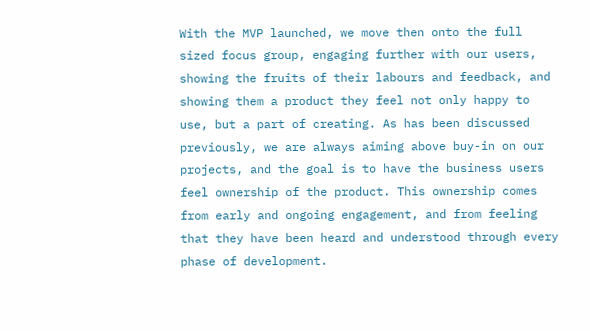With the MVP launched, we move then onto the full sized focus group, engaging further with our users, showing the fruits of their labours and feedback, and showing them a product they feel not only happy to use, but a part of creating. As has been discussed previously, we are always aiming above buy-in on our projects, and the goal is to have the business users feel ownership of the product. This ownership comes from early and ongoing engagement, and from feeling that they have been heard and understood through every phase of development.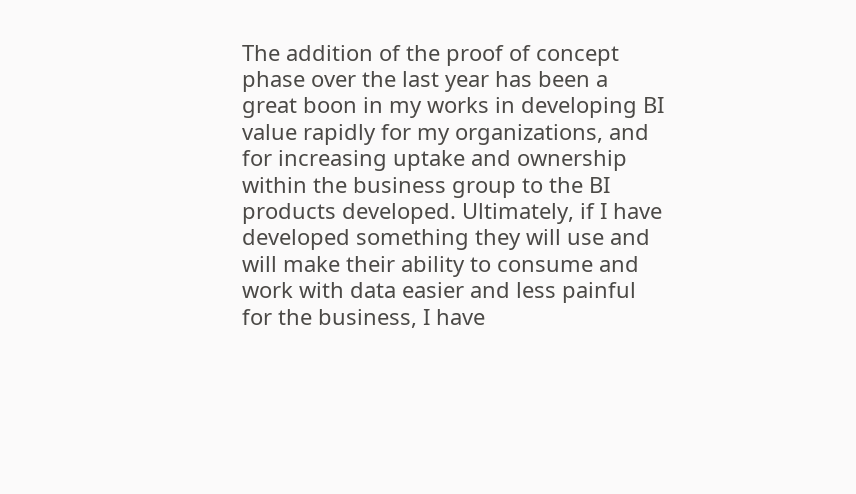The addition of the proof of concept phase over the last year has been a great boon in my works in developing BI value rapidly for my organizations, and for increasing uptake and ownership within the business group to the BI products developed. Ultimately, if I have developed something they will use and will make their ability to consume and work with data easier and less painful for the business, I have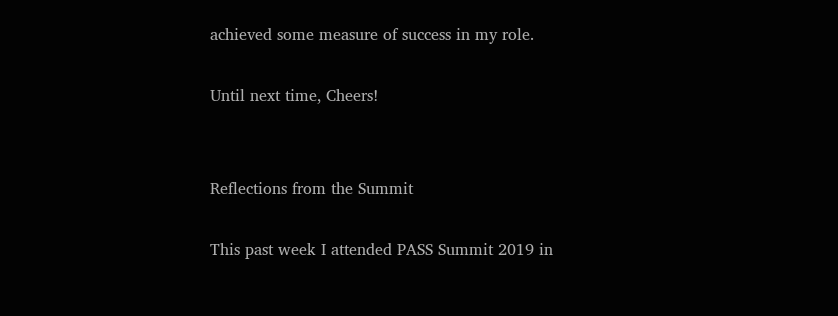achieved some measure of success in my role.

Until next time, Cheers!


Reflections from the Summit

This past week I attended PASS Summit 2019 in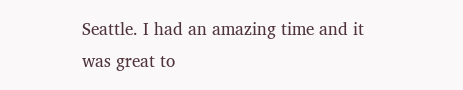Seattle. I had an amazing time and it was great to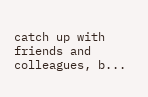catch up with friends and colleagues, b...